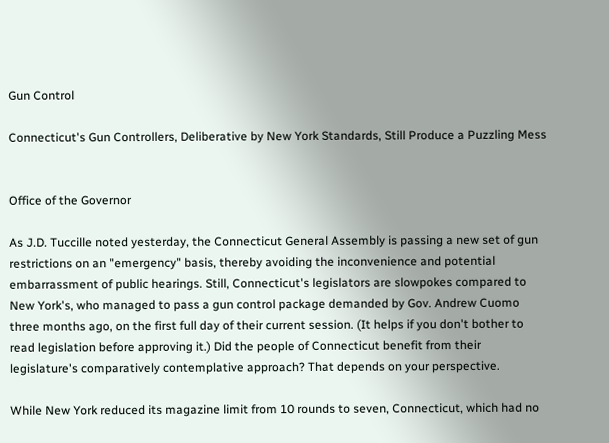Gun Control

Connecticut's Gun Controllers, Deliberative by New York Standards, Still Produce a Puzzling Mess


Office of the Governor

As J.D. Tuccille noted yesterday, the Connecticut General Assembly is passing a new set of gun restrictions on an "emergency" basis, thereby avoiding the inconvenience and potential embarrassment of public hearings. Still, Connecticut's legislators are slowpokes compared to New York's, who managed to pass a gun control package demanded by Gov. Andrew Cuomo three months ago, on the first full day of their current session. (It helps if you don't bother to read legislation before approving it.) Did the people of Connecticut benefit from their legislature's comparatively contemplative approach? That depends on your perspective.

While New York reduced its magazine limit from 10 rounds to seven, Connecticut, which had no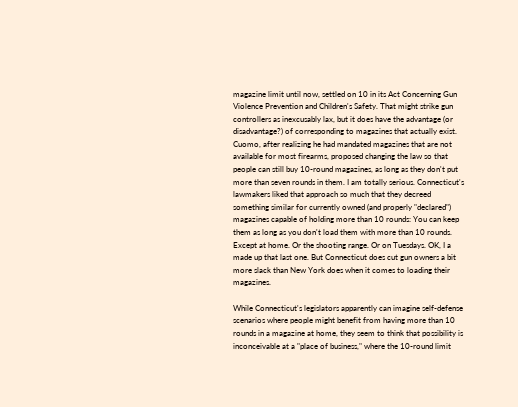magazine limit until now, settled on 10 in its Act Concerning Gun Violence Prevention and Children's Safety. That might strike gun controllers as inexcusably lax, but it does have the advantage (or disadvantage?) of corresponding to magazines that actually exist. Cuomo, after realizing he had mandated magazines that are not available for most firearms, proposed changing the law so that people can still buy 10-round magazines, as long as they don't put more than seven rounds in them. I am totally serious. Connecticut's lawmakers liked that approach so much that they decreed something similar for currently owned (and properly "declared") magazines capable of holding more than 10 rounds: You can keep them as long as you don't load them with more than 10 rounds. Except at home. Or the shooting range. Or on Tuesdays. OK, I a made up that last one. But Connecticut does cut gun owners a bit more slack than New York does when it comes to loading their magazines.

While Connecticut's legislators apparently can imagine self-defense scenarios where people might benefit from having more than 10 rounds in a magazine at home, they seem to think that possibility is inconceivable at a "place of business," where the 10-round limit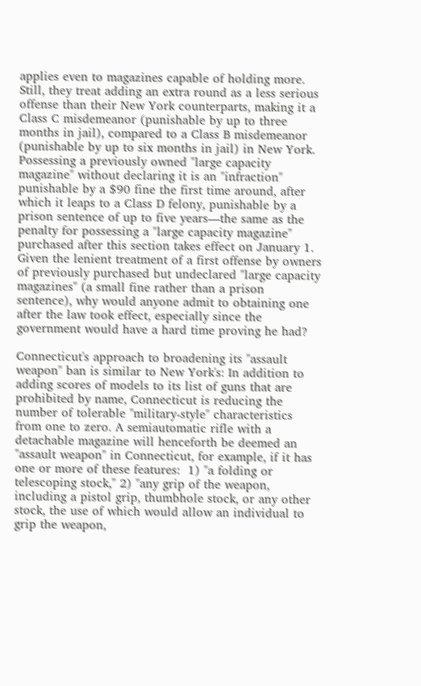applies even to magazines capable of holding more. Still, they treat adding an extra round as a less serious offense than their New York counterparts, making it a Class C misdemeanor (punishable by up to three months in jail), compared to a Class B misdemeanor (punishable by up to six months in jail) in New York. Possessing a previously owned "large capacity magazine" without declaring it is an "infraction" punishable by a $90 fine the first time around, after which it leaps to a Class D felony, punishable by a prison sentence of up to five years—the same as the penalty for possessing a "large capacity magazine" purchased after this section takes effect on January 1. Given the lenient treatment of a first offense by owners of previously purchased but undeclared "large capacity magazines" (a small fine rather than a prison sentence), why would anyone admit to obtaining one after the law took effect, especially since the government would have a hard time proving he had?

Connecticut's approach to broadening its "assault weapon" ban is similar to New York's: In addition to adding scores of models to its list of guns that are prohibited by name, Connecticut is reducing the number of tolerable "military-style" characteristics from one to zero. A semiautomatic rifle with a detachable magazine will henceforth be deemed an "assault weapon" in Connecticut, for example, if it has one or more of these features:  1) "a folding or telescoping stock," 2) "any grip of the weapon, including a pistol grip, thumbhole stock, or any other stock, the use of which would allow an individual to grip the weapon,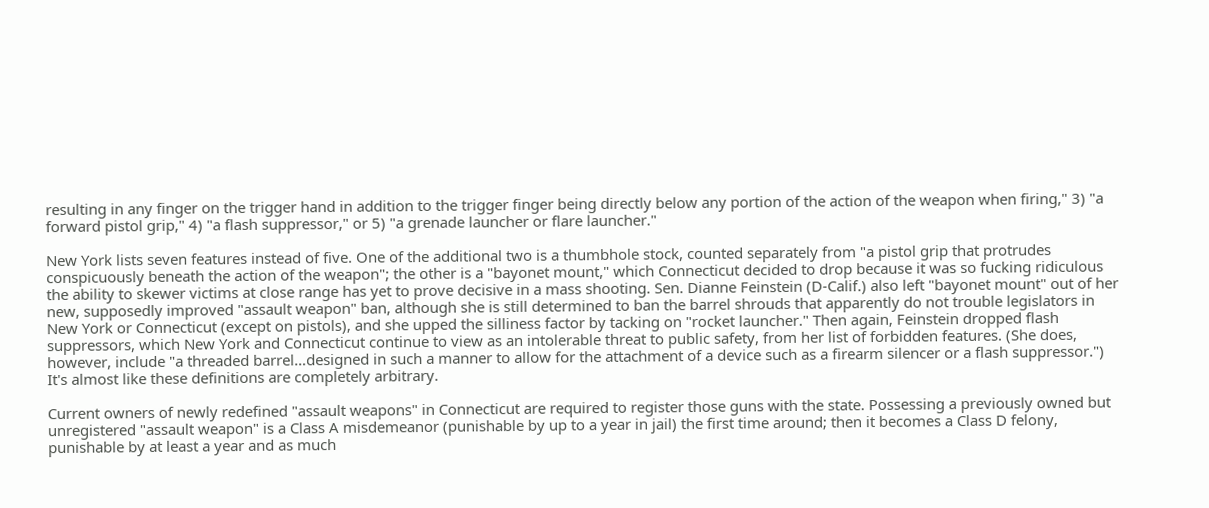resulting in any finger on the trigger hand in addition to the trigger finger being directly below any portion of the action of the weapon when firing," 3) "a forward pistol grip," 4) "a flash suppressor," or 5) "a grenade launcher or flare launcher."

New York lists seven features instead of five. One of the additional two is a thumbhole stock, counted separately from "a pistol grip that protrudes conspicuously beneath the action of the weapon"; the other is a "bayonet mount," which Connecticut decided to drop because it was so fucking ridiculous the ability to skewer victims at close range has yet to prove decisive in a mass shooting. Sen. Dianne Feinstein (D-Calif.) also left "bayonet mount" out of her new, supposedly improved "assault weapon" ban, although she is still determined to ban the barrel shrouds that apparently do not trouble legislators in New York or Connecticut (except on pistols), and she upped the silliness factor by tacking on "rocket launcher." Then again, Feinstein dropped flash suppressors, which New York and Connecticut continue to view as an intolerable threat to public safety, from her list of forbidden features. (She does, however, include "a threaded barrel…designed in such a manner to allow for the attachment of a device such as a firearm silencer or a flash suppressor.") It's almost like these definitions are completely arbitrary.

Current owners of newly redefined "assault weapons" in Connecticut are required to register those guns with the state. Possessing a previously owned but unregistered "assault weapon" is a Class A misdemeanor (punishable by up to a year in jail) the first time around; then it becomes a Class D felony, punishable by at least a year and as much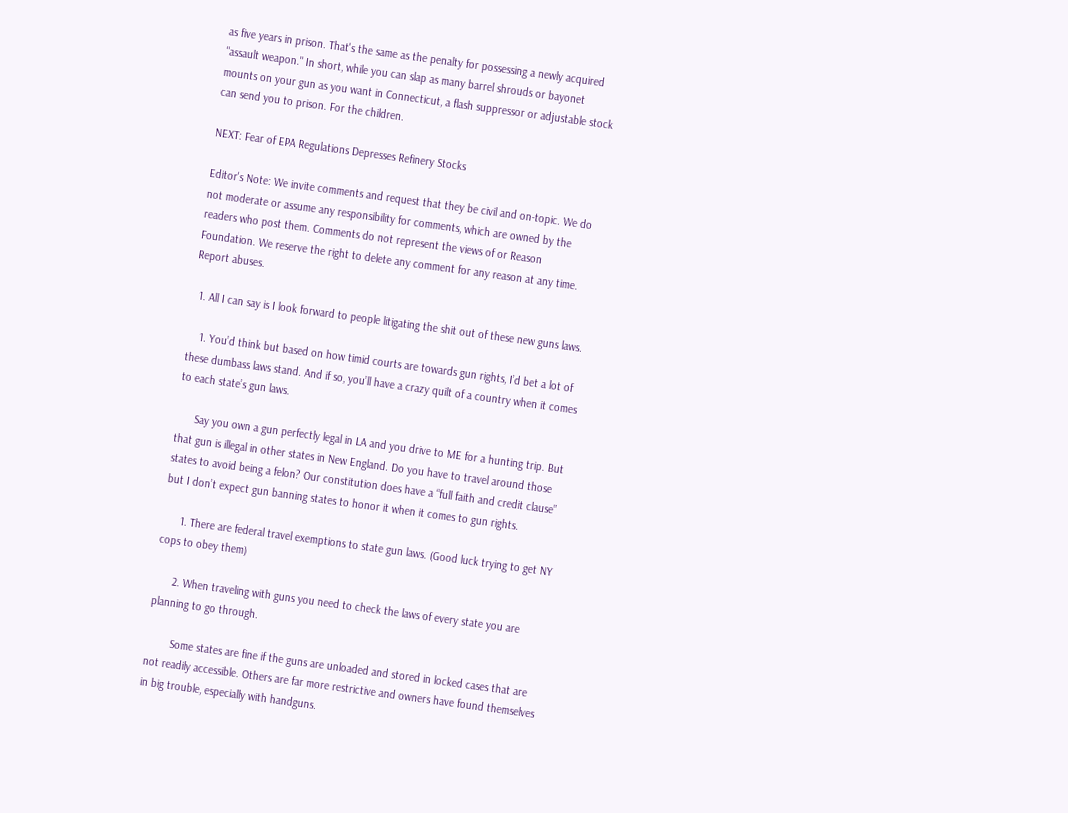as five years in prison. That's the same as the penalty for possessing a newly acquired "assault weapon." In short, while you can slap as many barrel shrouds or bayonet mounts on your gun as you want in Connecticut, a flash suppressor or adjustable stock can send you to prison. For the children.

NEXT: Fear of EPA Regulations Depresses Refinery Stocks

Editor's Note: We invite comments and request that they be civil and on-topic. We do not moderate or assume any responsibility for comments, which are owned by the readers who post them. Comments do not represent the views of or Reason Foundation. We reserve the right to delete any comment for any reason at any time. Report abuses.

  1. All I can say is I look forward to people litigating the shit out of these new guns laws.

    1. You’d think but based on how timid courts are towards gun rights, I’d bet a lot of these dumbass laws stand. And if so, you’ll have a crazy quilt of a country when it comes to each state’s gun laws.

      Say you own a gun perfectly legal in LA and you drive to ME for a hunting trip. But that gun is illegal in other states in New England. Do you have to travel around those states to avoid being a felon? Our constitution does have a “full faith and credit clause” but I don’t expect gun banning states to honor it when it comes to gun rights.

      1. There are federal travel exemptions to state gun laws. (Good luck trying to get NY cops to obey them)

      2. When traveling with guns you need to check the laws of every state you are planning to go through.

        Some states are fine if the guns are unloaded and stored in locked cases that are not readily accessible. Others are far more restrictive and owners have found themselves in big trouble, especially with handguns.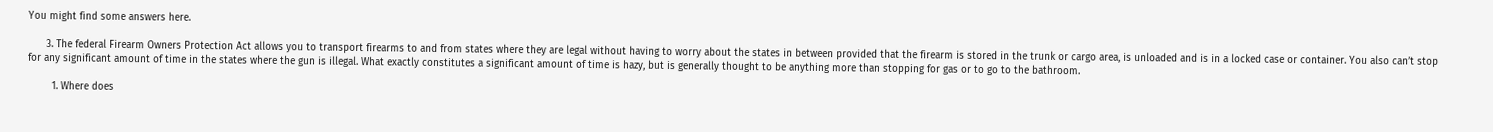You might find some answers here.

      3. The federal Firearm Owners Protection Act allows you to transport firearms to and from states where they are legal without having to worry about the states in between provided that the firearm is stored in the trunk or cargo area, is unloaded and is in a locked case or container. You also can’t stop for any significant amount of time in the states where the gun is illegal. What exactly constitutes a significant amount of time is hazy, but is generally thought to be anything more than stopping for gas or to go to the bathroom.

        1. Where does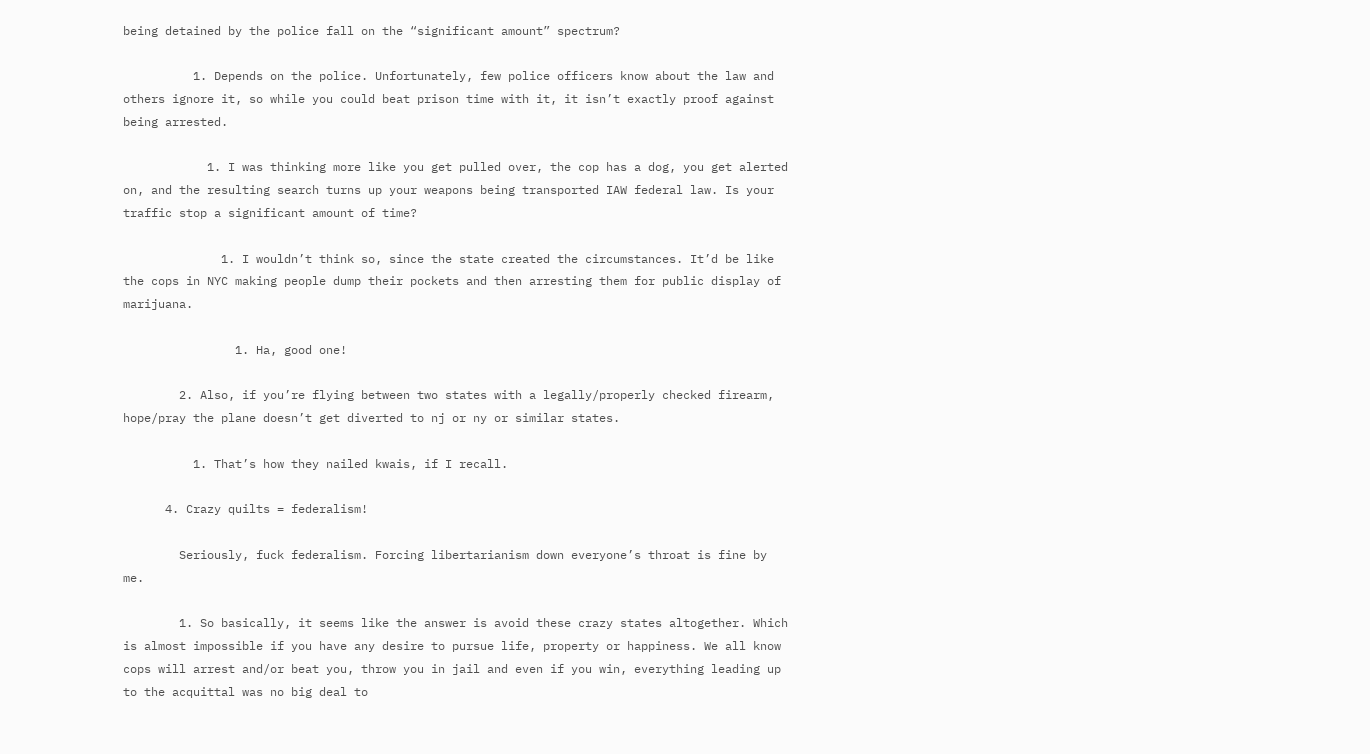being detained by the police fall on the “significant amount” spectrum?

          1. Depends on the police. Unfortunately, few police officers know about the law and others ignore it, so while you could beat prison time with it, it isn’t exactly proof against being arrested.

            1. I was thinking more like you get pulled over, the cop has a dog, you get alerted on, and the resulting search turns up your weapons being transported IAW federal law. Is your traffic stop a significant amount of time?

              1. I wouldn’t think so, since the state created the circumstances. It’d be like the cops in NYC making people dump their pockets and then arresting them for public display of marijuana.

                1. Ha, good one!

        2. Also, if you’re flying between two states with a legally/properly checked firearm, hope/pray the plane doesn’t get diverted to nj or ny or similar states.

          1. That’s how they nailed kwais, if I recall.

      4. Crazy quilts = federalism!

        Seriously, fuck federalism. Forcing libertarianism down everyone’s throat is fine by me.

        1. So basically, it seems like the answer is avoid these crazy states altogether. Which is almost impossible if you have any desire to pursue life, property or happiness. We all know cops will arrest and/or beat you, throw you in jail and even if you win, everything leading up to the acquittal was no big deal to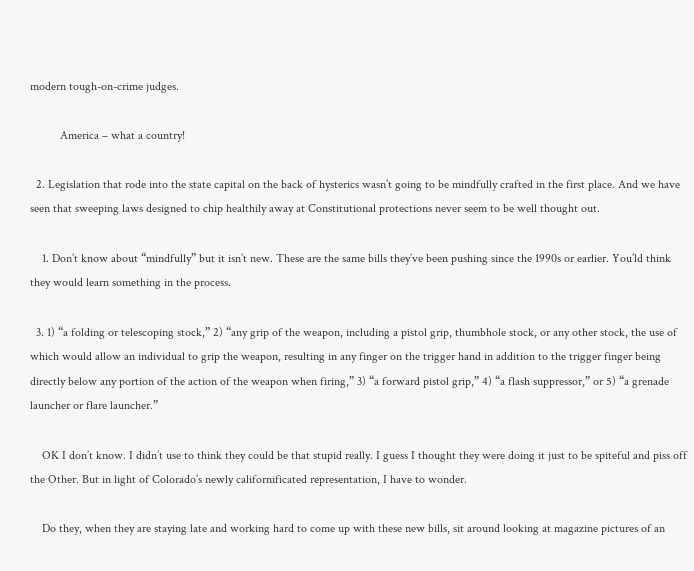modern tough-on-crime judges.

          America – what a country!

  2. Legislation that rode into the state capital on the back of hysterics wasn’t going to be mindfully crafted in the first place. And we have seen that sweeping laws designed to chip healthily away at Constitutional protections never seem to be well thought out.

    1. Don’t know about “mindfully” but it isn’t new. These are the same bills they’ve been pushing since the 1990s or earlier. You’ld think they would learn something in the process.

  3. 1) “a folding or telescoping stock,” 2) “any grip of the weapon, including a pistol grip, thumbhole stock, or any other stock, the use of which would allow an individual to grip the weapon, resulting in any finger on the trigger hand in addition to the trigger finger being directly below any portion of the action of the weapon when firing,” 3) “a forward pistol grip,” 4) “a flash suppressor,” or 5) “a grenade launcher or flare launcher.”

    OK I don’t know. I didn’t use to think they could be that stupid really. I guess I thought they were doing it just to be spiteful and piss off the Other. But in light of Colorado’s newly californificated representation, I have to wonder.

    Do they, when they are staying late and working hard to come up with these new bills, sit around looking at magazine pictures of an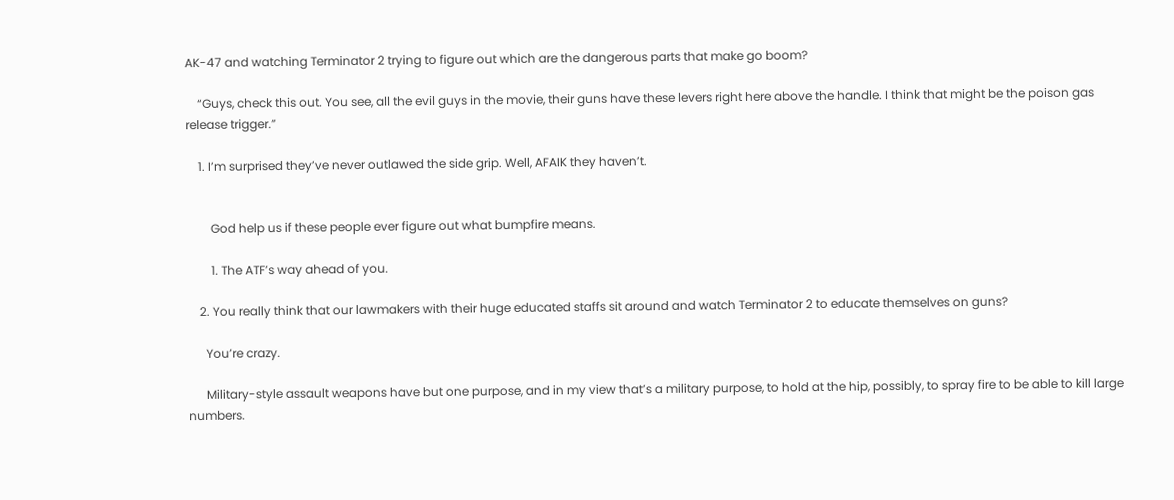AK-47 and watching Terminator 2 trying to figure out which are the dangerous parts that make go boom?

    “Guys, check this out. You see, all the evil guys in the movie, their guns have these levers right here above the handle. I think that might be the poison gas release trigger.”

    1. I’m surprised they’ve never outlawed the side grip. Well, AFAIK they haven’t.


        God help us if these people ever figure out what bumpfire means.

        1. The ATF’s way ahead of you.

    2. You really think that our lawmakers with their huge educated staffs sit around and watch Terminator 2 to educate themselves on guns?

      You’re crazy.

      Military-style assault weapons have but one purpose, and in my view that’s a military purpose, to hold at the hip, possibly, to spray fire to be able to kill large numbers.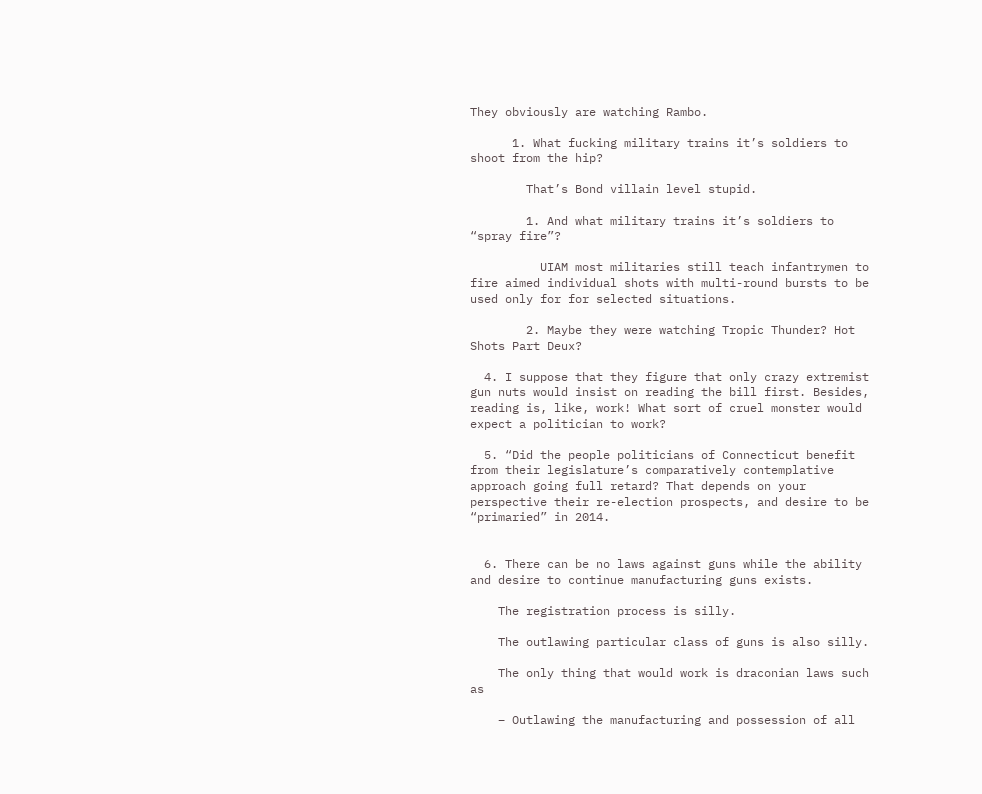They obviously are watching Rambo.

      1. What fucking military trains it’s soldiers to shoot from the hip?

        That’s Bond villain level stupid.

        1. And what military trains it’s soldiers to “spray fire”?

          UIAM most militaries still teach infantrymen to fire aimed individual shots with multi-round bursts to be used only for for selected situations.

        2. Maybe they were watching Tropic Thunder? Hot Shots Part Deux?

  4. I suppose that they figure that only crazy extremist gun nuts would insist on reading the bill first. Besides, reading is, like, work! What sort of cruel monster would expect a politician to work?

  5. “Did the people politicians of Connecticut benefit from their legislature’s comparatively contemplative approach going full retard? That depends on your perspective their re-election prospects, and desire to be “primaried” in 2014.


  6. There can be no laws against guns while the ability and desire to continue manufacturing guns exists.

    The registration process is silly.

    The outlawing particular class of guns is also silly.

    The only thing that would work is draconian laws such as

    – Outlawing the manufacturing and possession of all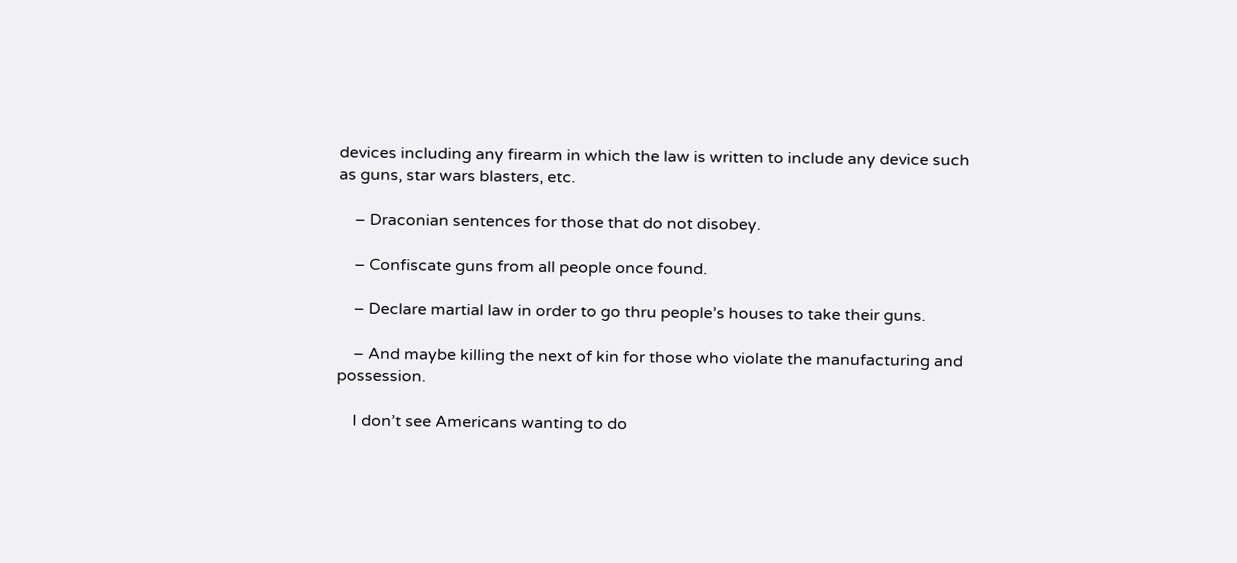devices including any firearm in which the law is written to include any device such as guns, star wars blasters, etc.

    – Draconian sentences for those that do not disobey.

    – Confiscate guns from all people once found.

    – Declare martial law in order to go thru people’s houses to take their guns.

    – And maybe killing the next of kin for those who violate the manufacturing and possession.

    I don’t see Americans wanting to do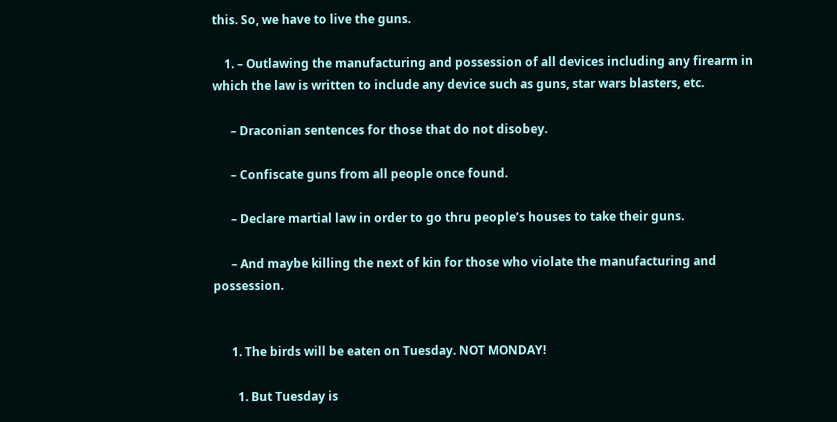this. So, we have to live the guns.

    1. – Outlawing the manufacturing and possession of all devices including any firearm in which the law is written to include any device such as guns, star wars blasters, etc.

      – Draconian sentences for those that do not disobey.

      – Confiscate guns from all people once found.

      – Declare martial law in order to go thru people’s houses to take their guns.

      – And maybe killing the next of kin for those who violate the manufacturing and possession.


      1. The birds will be eaten on Tuesday. NOT MONDAY!

        1. But Tuesday is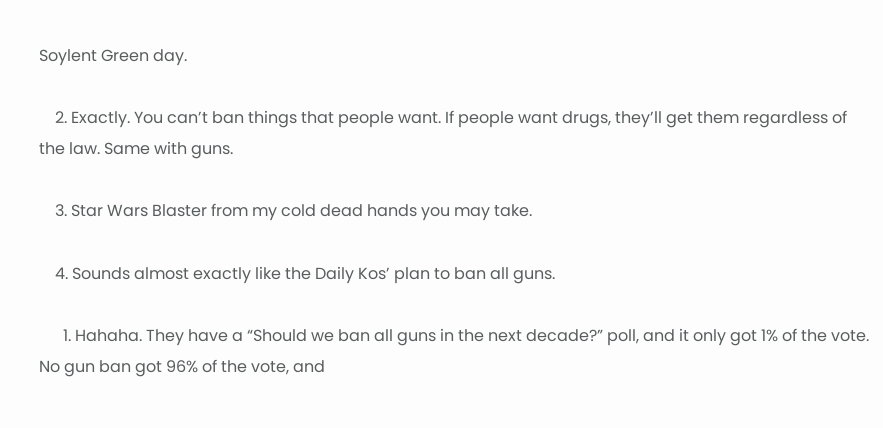Soylent Green day.

    2. Exactly. You can’t ban things that people want. If people want drugs, they’ll get them regardless of the law. Same with guns.

    3. Star Wars Blaster from my cold dead hands you may take.

    4. Sounds almost exactly like the Daily Kos’ plan to ban all guns.

      1. Hahaha. They have a “Should we ban all guns in the next decade?” poll, and it only got 1% of the vote. No gun ban got 96% of the vote, and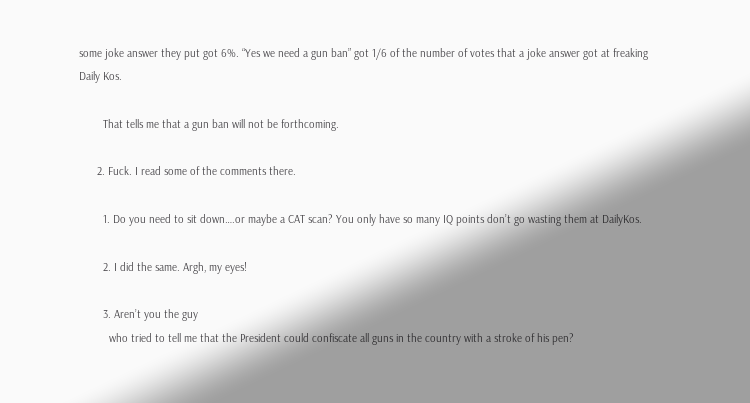some joke answer they put got 6%. “Yes we need a gun ban” got 1/6 of the number of votes that a joke answer got at freaking Daily Kos.

        That tells me that a gun ban will not be forthcoming.

      2. Fuck. I read some of the comments there.

        1. Do you need to sit down….or maybe a CAT scan? You only have so many IQ points don’t go wasting them at DailyKos.

        2. I did the same. Argh, my eyes!

        3. Aren’t you the guy
          who tried to tell me that the President could confiscate all guns in the country with a stroke of his pen?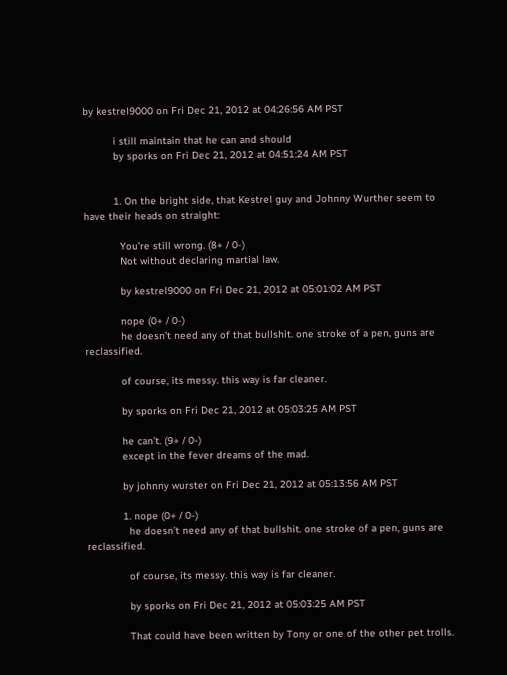by kestrel9000 on Fri Dec 21, 2012 at 04:26:56 AM PST

          i still maintain that he can and should
          by sporks on Fri Dec 21, 2012 at 04:51:24 AM PST


          1. On the bright side, that Kestrel guy and Johnny Wurther seem to have their heads on straight:

            You’re still wrong. (8+ / 0-)
            Not without declaring martial law.

            by kestrel9000 on Fri Dec 21, 2012 at 05:01:02 AM PST

            nope (0+ / 0-)
            he doesn’t need any of that bullshit. one stroke of a pen, guns are reclassified.

            of course, its messy. this way is far cleaner.

            by sporks on Fri Dec 21, 2012 at 05:03:25 AM PST

            he can’t. (9+ / 0-)
            except in the fever dreams of the mad.

            by johnny wurster on Fri Dec 21, 2012 at 05:13:56 AM PST

            1. nope (0+ / 0-)
              he doesn’t need any of that bullshit. one stroke of a pen, guns are reclassified.

              of course, its messy. this way is far cleaner.

              by sporks on Fri Dec 21, 2012 at 05:03:25 AM PST

              That could have been written by Tony or one of the other pet trolls.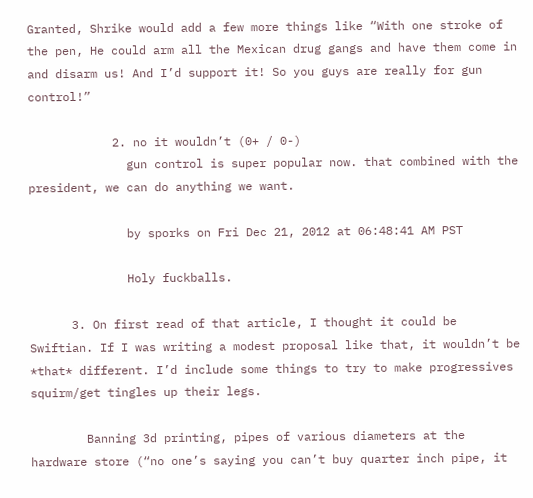Granted, Shrike would add a few more things like “With one stroke of the pen, He could arm all the Mexican drug gangs and have them come in and disarm us! And I’d support it! So you guys are really for gun control!”

            2. no it wouldn’t (0+ / 0-)
              gun control is super popular now. that combined with the president, we can do anything we want.

              by sporks on Fri Dec 21, 2012 at 06:48:41 AM PST

              Holy fuckballs.

      3. On first read of that article, I thought it could be Swiftian. If I was writing a modest proposal like that, it wouldn’t be *that* different. I’d include some things to try to make progressives squirm/get tingles up their legs.

        Banning 3d printing, pipes of various diameters at the hardware store (“no one’s saying you can’t buy quarter inch pipe, it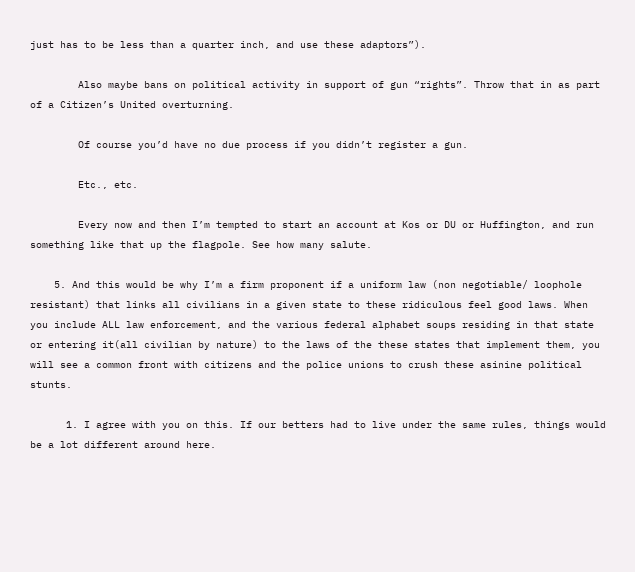just has to be less than a quarter inch, and use these adaptors”).

        Also maybe bans on political activity in support of gun “rights”. Throw that in as part of a Citizen’s United overturning.

        Of course you’d have no due process if you didn’t register a gun.

        Etc., etc.

        Every now and then I’m tempted to start an account at Kos or DU or Huffington, and run something like that up the flagpole. See how many salute.

    5. And this would be why I’m a firm proponent if a uniform law (non negotiable/ loophole resistant) that links all civilians in a given state to these ridiculous feel good laws. When you include ALL law enforcement, and the various federal alphabet soups residing in that state or entering it(all civilian by nature) to the laws of the these states that implement them, you will see a common front with citizens and the police unions to crush these asinine political stunts.

      1. I agree with you on this. If our betters had to live under the same rules, things would be a lot different around here.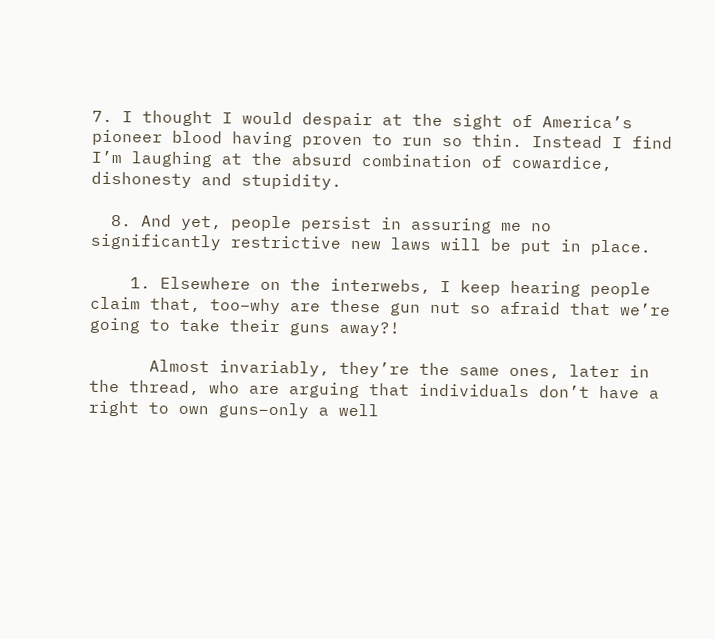7. I thought I would despair at the sight of America’s pioneer blood having proven to run so thin. Instead I find I’m laughing at the absurd combination of cowardice, dishonesty and stupidity.

  8. And yet, people persist in assuring me no significantly restrictive new laws will be put in place.

    1. Elsewhere on the interwebs, I keep hearing people claim that, too–why are these gun nut so afraid that we’re going to take their guns away?!

      Almost invariably, they’re the same ones, later in the thread, who are arguing that individuals don’t have a right to own guns–only a well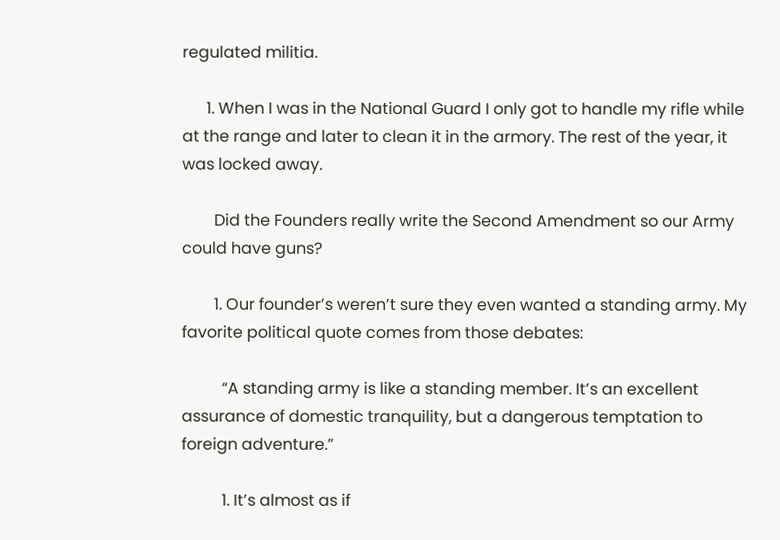regulated militia.

      1. When I was in the National Guard I only got to handle my rifle while at the range and later to clean it in the armory. The rest of the year, it was locked away.

        Did the Founders really write the Second Amendment so our Army could have guns?

        1. Our founder’s weren’t sure they even wanted a standing army. My favorite political quote comes from those debates:

          “A standing army is like a standing member. It’s an excellent assurance of domestic tranquility, but a dangerous temptation to foreign adventure.”

          1. It’s almost as if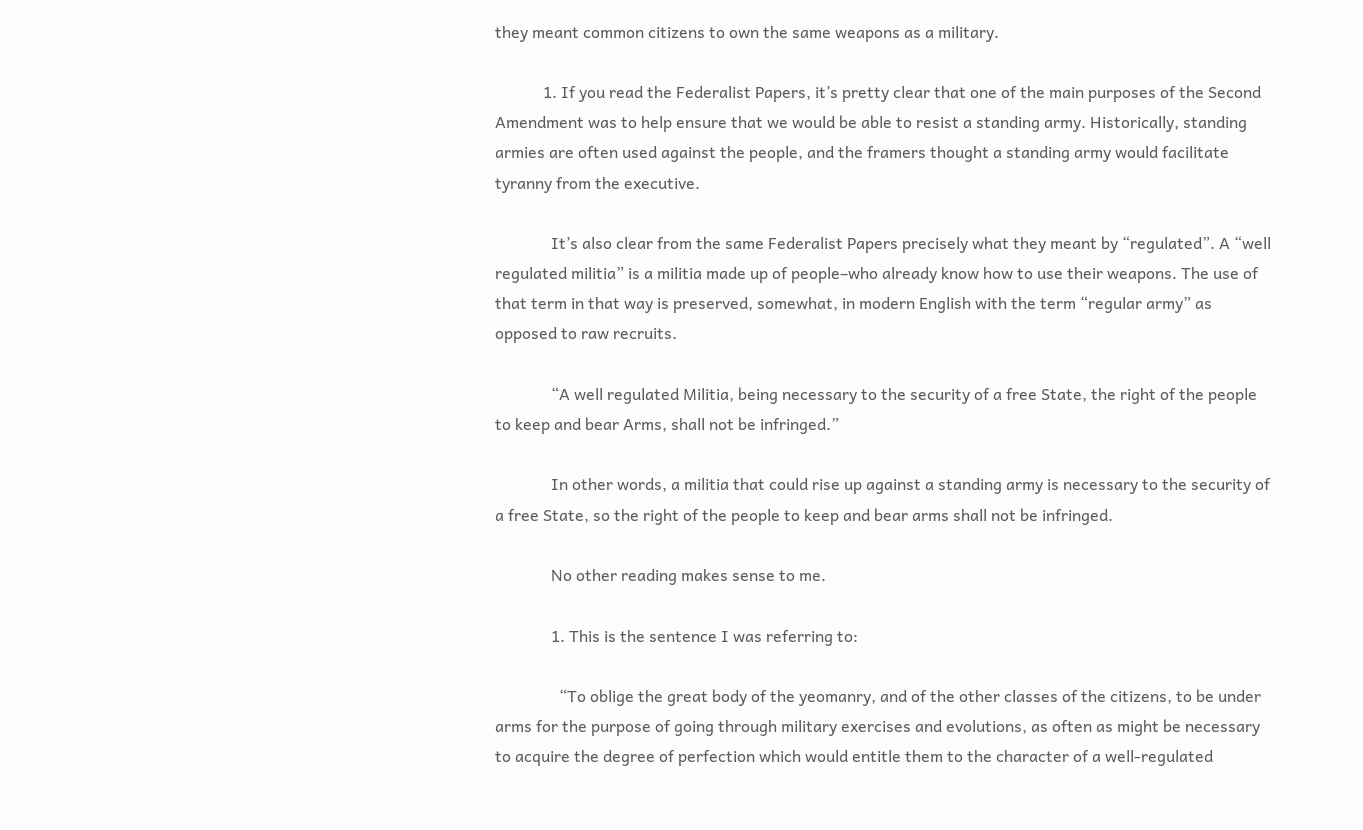they meant common citizens to own the same weapons as a military.

            1. If you read the Federalist Papers, it’s pretty clear that one of the main purposes of the Second Amendment was to help ensure that we would be able to resist a standing army. Historically, standing armies are often used against the people, and the framers thought a standing army would facilitate tyranny from the executive.

              It’s also clear from the same Federalist Papers precisely what they meant by “regulated”. A “well regulated militia” is a militia made up of people–who already know how to use their weapons. The use of that term in that way is preserved, somewhat, in modern English with the term “regular army” as opposed to raw recruits.

              “A well regulated Militia, being necessary to the security of a free State, the right of the people to keep and bear Arms, shall not be infringed.”

              In other words, a militia that could rise up against a standing army is necessary to the security of a free State, so the right of the people to keep and bear arms shall not be infringed.

              No other reading makes sense to me.

              1. This is the sentence I was referring to:

                “To oblige the great body of the yeomanry, and of the other classes of the citizens, to be under arms for the purpose of going through military exercises and evolutions, as often as might be necessary to acquire the degree of perfection which would entitle them to the character of a well-regulated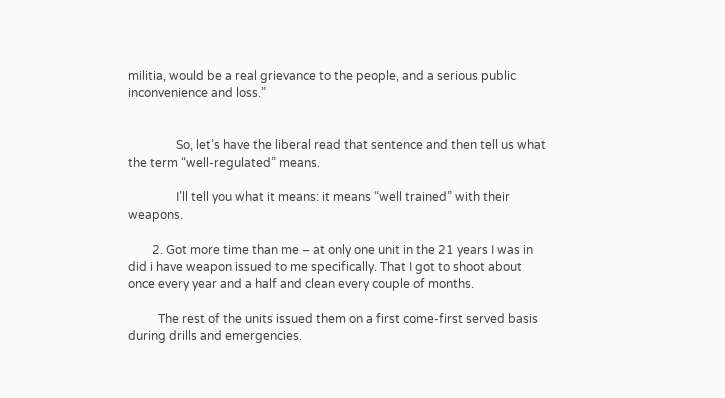militia, would be a real grievance to the people, and a serious public inconvenience and loss.”


                So, let’s have the liberal read that sentence and then tell us what the term “well-regulated” means.

                I’ll tell you what it means: it means “well trained” with their weapons.

        2. Got more time than me – at only one unit in the 21 years I was in did i have weapon issued to me specifically. That I got to shoot about once every year and a half and clean every couple of months.

          The rest of the units issued them on a first come-first served basis during drills and emergencies.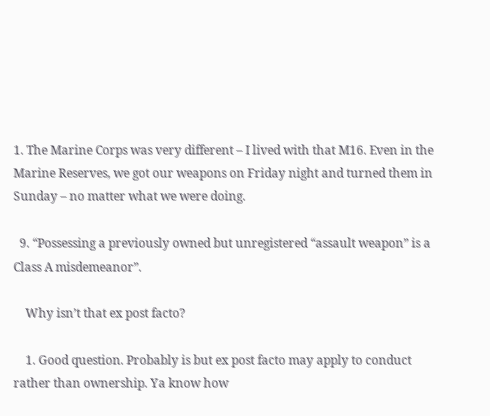1. The Marine Corps was very different – I lived with that M16. Even in the Marine Reserves, we got our weapons on Friday night and turned them in Sunday – no matter what we were doing.

  9. “Possessing a previously owned but unregistered “assault weapon” is a Class A misdemeanor”.

    Why isn’t that ex post facto?

    1. Good question. Probably is but ex post facto may apply to conduct rather than ownership. Ya know how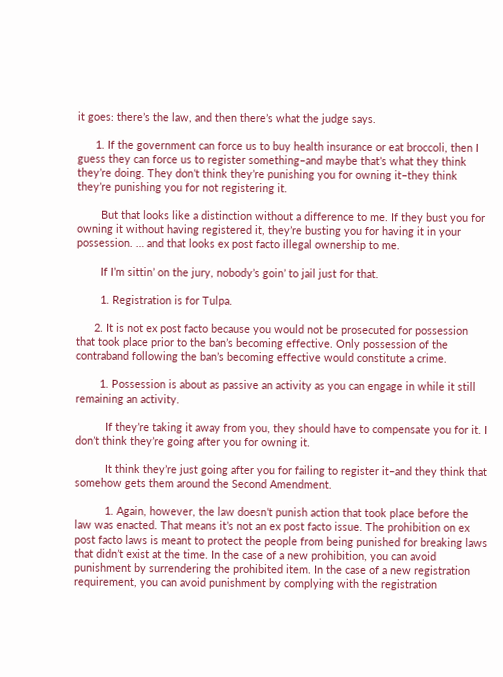it goes: there’s the law, and then there’s what the judge says.

      1. If the government can force us to buy health insurance or eat broccoli, then I guess they can force us to register something–and maybe that’s what they think they’re doing. They don’t think they’re punishing you for owning it–they think they’re punishing you for not registering it.

        But that looks like a distinction without a difference to me. If they bust you for owning it without having registered it, they’re busting you for having it in your possession. … and that looks ex post facto illegal ownership to me.

        If I’m sittin’ on the jury, nobody’s goin’ to jail just for that.

        1. Registration is for Tulpa.

      2. It is not ex post facto because you would not be prosecuted for possession that took place prior to the ban’s becoming effective. Only possession of the contraband following the ban’s becoming effective would constitute a crime.

        1. Possession is about as passive an activity as you can engage in while it still remaining an activity.

          If they’re taking it away from you, they should have to compensate you for it. I don’t think they’re going after you for owning it.

          It think they’re just going after you for failing to register it–and they think that somehow gets them around the Second Amendment.

          1. Again, however, the law doesn’t punish action that took place before the law was enacted. That means it’s not an ex post facto issue. The prohibition on ex post facto laws is meant to protect the people from being punished for breaking laws that didn’t exist at the time. In the case of a new prohibition, you can avoid punishment by surrendering the prohibited item. In the case of a new registration requirement, you can avoid punishment by complying with the registration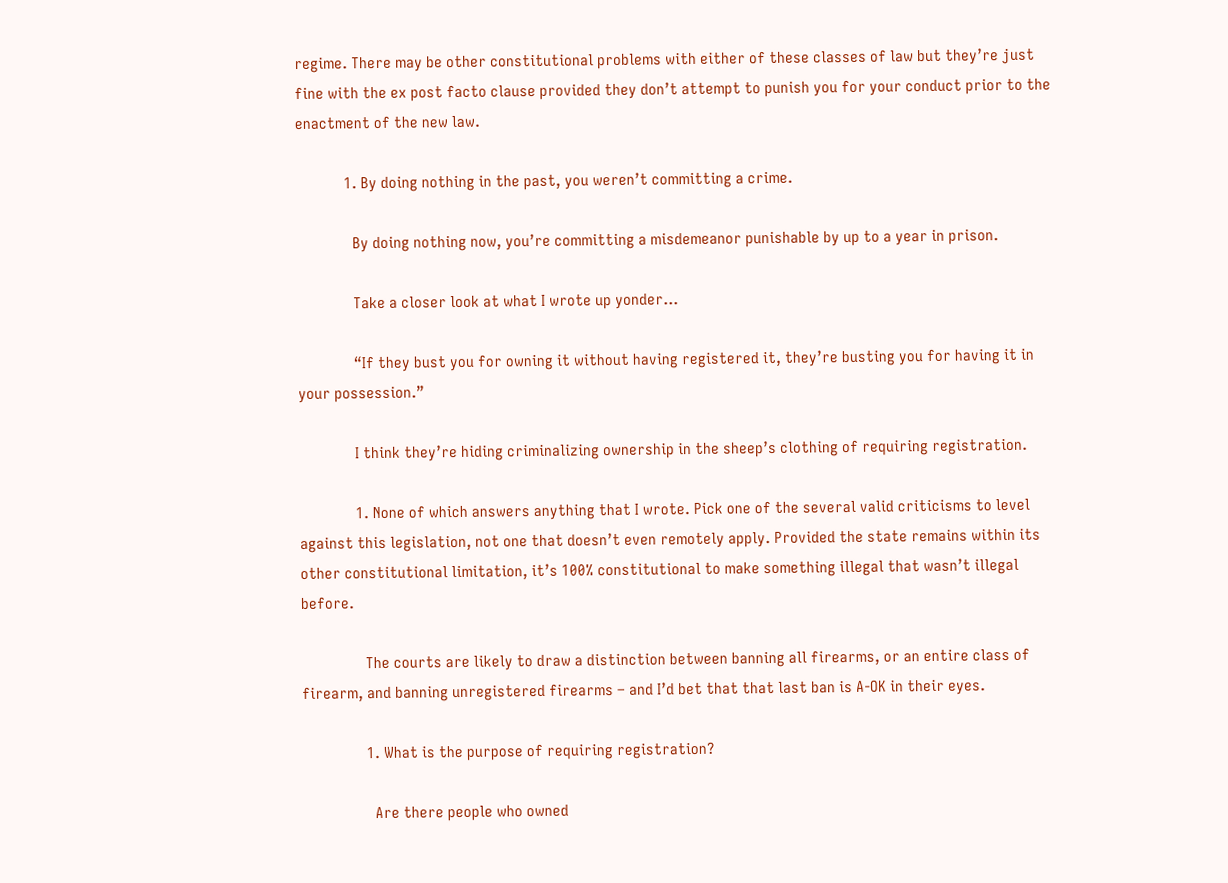regime. There may be other constitutional problems with either of these classes of law but they’re just fine with the ex post facto clause provided they don’t attempt to punish you for your conduct prior to the enactment of the new law.

            1. By doing nothing in the past, you weren’t committing a crime.

              By doing nothing now, you’re committing a misdemeanor punishable by up to a year in prison.

              Take a closer look at what I wrote up yonder…

              “If they bust you for owning it without having registered it, they’re busting you for having it in your possession.”

              I think they’re hiding criminalizing ownership in the sheep’s clothing of requiring registration.

              1. None of which answers anything that I wrote. Pick one of the several valid criticisms to level against this legislation, not one that doesn’t even remotely apply. Provided the state remains within its other constitutional limitation, it’s 100% constitutional to make something illegal that wasn’t illegal before.

                The courts are likely to draw a distinction between banning all firearms, or an entire class of firearm, and banning unregistered firearms – and I’d bet that that last ban is A-OK in their eyes.

                1. What is the purpose of requiring registration?

                  Are there people who owned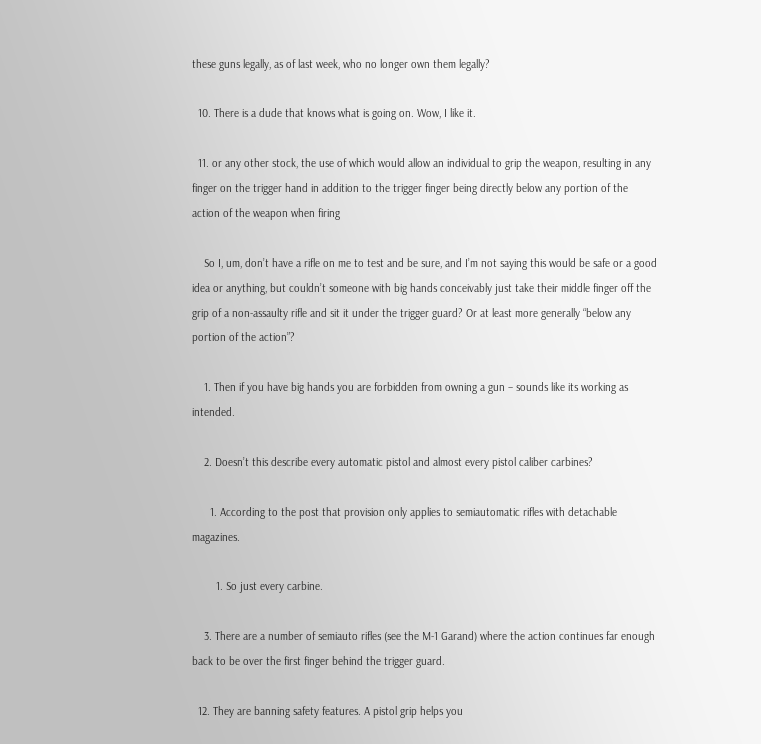these guns legally, as of last week, who no longer own them legally?

  10. There is a dude that knows what is going on. Wow, I like it.

  11. or any other stock, the use of which would allow an individual to grip the weapon, resulting in any finger on the trigger hand in addition to the trigger finger being directly below any portion of the action of the weapon when firing

    So I, um, don’t have a rifle on me to test and be sure, and I’m not saying this would be safe or a good idea or anything, but couldn’t someone with big hands conceivably just take their middle finger off the grip of a non-assaulty rifle and sit it under the trigger guard? Or at least more generally “below any portion of the action”?

    1. Then if you have big hands you are forbidden from owning a gun – sounds like its working as intended.

    2. Doesn’t this describe every automatic pistol and almost every pistol caliber carbines?

      1. According to the post that provision only applies to semiautomatic rifles with detachable magazines.

        1. So just every carbine.

    3. There are a number of semiauto rifles (see the M-1 Garand) where the action continues far enough back to be over the first finger behind the trigger guard.

  12. They are banning safety features. A pistol grip helps you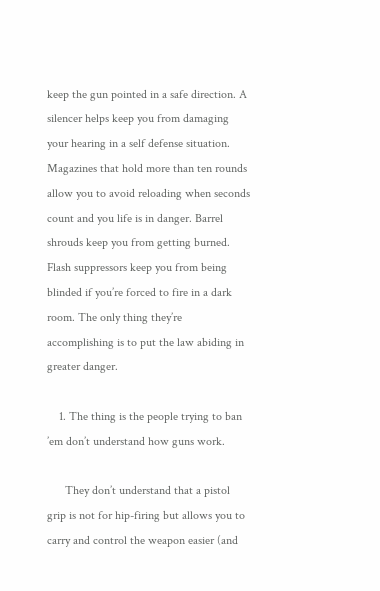keep the gun pointed in a safe direction. A silencer helps keep you from damaging your hearing in a self defense situation. Magazines that hold more than ten rounds allow you to avoid reloading when seconds count and you life is in danger. Barrel shrouds keep you from getting burned. Flash suppressors keep you from being blinded if you’re forced to fire in a dark room. The only thing they’re accomplishing is to put the law abiding in greater danger.

    1. The thing is the people trying to ban ’em don’t understand how guns work.

      They don’t understand that a pistol grip is not for hip-firing but allows you to carry and control the weapon easier (and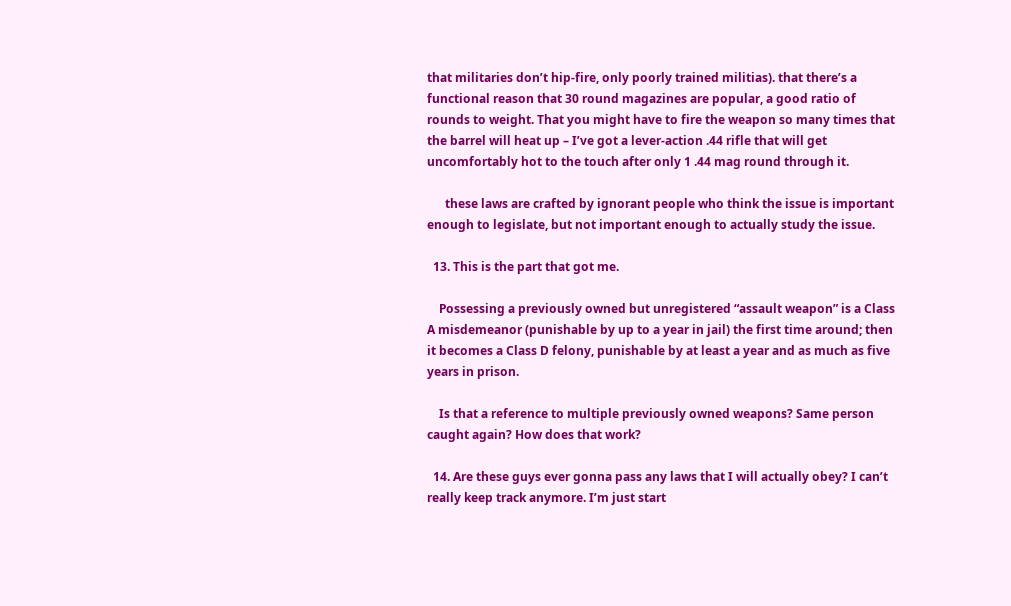that militaries don’t hip-fire, only poorly trained militias). that there’s a functional reason that 30 round magazines are popular, a good ratio of rounds to weight. That you might have to fire the weapon so many times that the barrel will heat up – I’ve got a lever-action .44 rifle that will get uncomfortably hot to the touch after only 1 .44 mag round through it.

      these laws are crafted by ignorant people who think the issue is important enough to legislate, but not important enough to actually study the issue.

  13. This is the part that got me.

    Possessing a previously owned but unregistered “assault weapon” is a Class A misdemeanor (punishable by up to a year in jail) the first time around; then it becomes a Class D felony, punishable by at least a year and as much as five years in prison.

    Is that a reference to multiple previously owned weapons? Same person caught again? How does that work?

  14. Are these guys ever gonna pass any laws that I will actually obey? I can’t really keep track anymore. I’m just start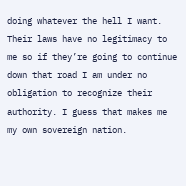doing whatever the hell I want. Their laws have no legitimacy to me so if they’re going to continue down that road I am under no obligation to recognize their authority. I guess that makes me my own sovereign nation.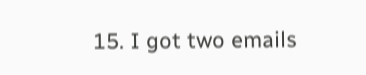15. I got two emails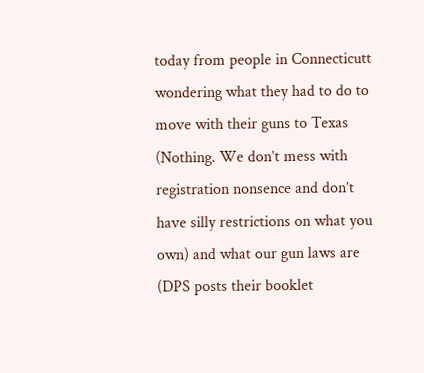today from people in Connecticutt wondering what they had to do to move with their guns to Texas (Nothing. We don’t mess with registration nonsence and don’t have silly restrictions on what you own) and what our gun laws are (DPS posts their booklet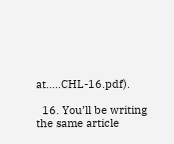at…..CHL-16.pdf).

  16. You’ll be writing the same article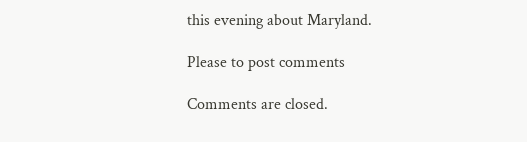this evening about Maryland.

Please to post comments

Comments are closed.